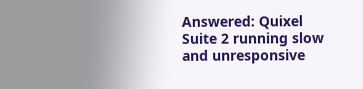Answered: Quixel Suite 2 running slow and unresponsive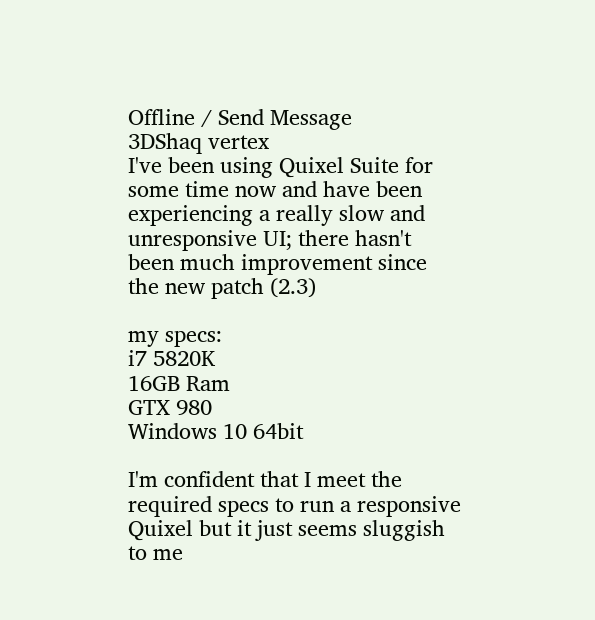Offline / Send Message
3DShaq vertex
I've been using Quixel Suite for some time now and have been experiencing a really slow and unresponsive UI; there hasn't been much improvement since the new patch (2.3)

my specs:
i7 5820K
16GB Ram
GTX 980
Windows 10 64bit

I'm confident that I meet the required specs to run a responsive Quixel but it just seems sluggish to me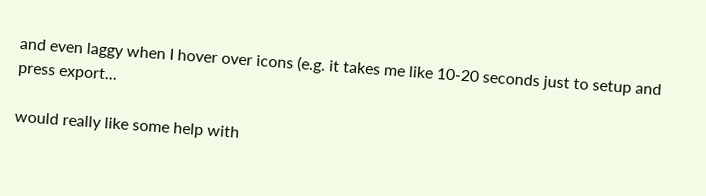and even laggy when I hover over icons (e.g. it takes me like 10-20 seconds just to setup and press export...

would really like some help with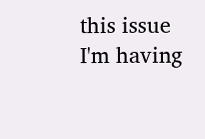this issue I'm having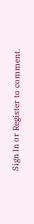Sign In or Register to comment.